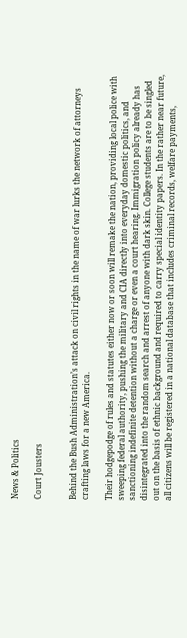News & Politics

Court Jousters


Behind the Bush Administration’s attack on civil rights in the name of war lurks the network of attorneys crafting laws for a new America.

Their hodgepodge of rules and statutes either now or soon will remake the nation, providing local police with sweeping federal authority, pushing the military and CIA directly into everyday domestic politics, and sanctioning indefinite detention without a charge or even a court hearing. Immigration policy already has disintegrated into the random search and arrest of anyone with dark skin. College students are to be singled out on the basis of ethnic background and required to carry special identity papers. In the rather near future, all citizens will be registered in a national database that includes criminal records, welfare payments,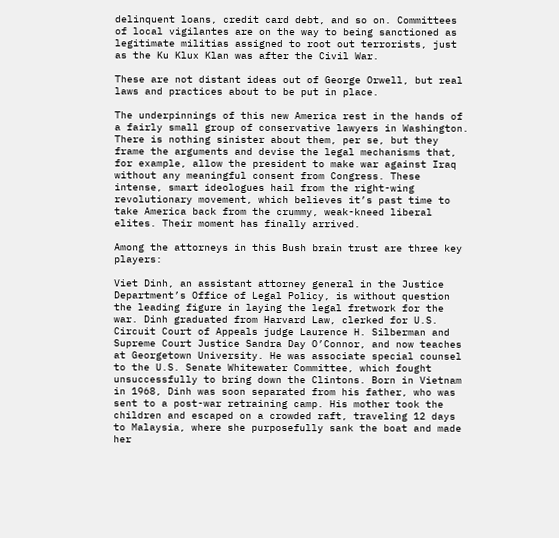delinquent loans, credit card debt, and so on. Committees of local vigilantes are on the way to being sanctioned as legitimate militias assigned to root out terrorists, just as the Ku Klux Klan was after the Civil War.

These are not distant ideas out of George Orwell, but real laws and practices about to be put in place.

The underpinnings of this new America rest in the hands of a fairly small group of conservative lawyers in Washington. There is nothing sinister about them, per se, but they frame the arguments and devise the legal mechanisms that, for example, allow the president to make war against Iraq without any meaningful consent from Congress. These intense, smart ideologues hail from the right-wing revolutionary movement, which believes it’s past time to take America back from the crummy, weak-kneed liberal elites. Their moment has finally arrived.

Among the attorneys in this Bush brain trust are three key players:

Viet Dinh, an assistant attorney general in the Justice Department’s Office of Legal Policy, is without question the leading figure in laying the legal fretwork for the war. Dinh graduated from Harvard Law, clerked for U.S. Circuit Court of Appeals judge Laurence H. Silberman and Supreme Court Justice Sandra Day O’Connor, and now teaches at Georgetown University. He was associate special counsel to the U.S. Senate Whitewater Committee, which fought unsuccessfully to bring down the Clintons. Born in Vietnam in 1968, Dinh was soon separated from his father, who was sent to a post-war retraining camp. His mother took the children and escaped on a crowded raft, traveling 12 days to Malaysia, where she purposefully sank the boat and made her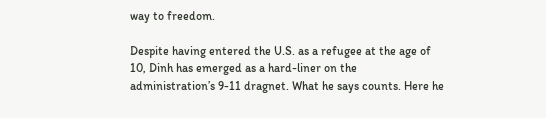way to freedom.

Despite having entered the U.S. as a refugee at the age of 10, Dinh has emerged as a hard-liner on the administration’s 9-11 dragnet. What he says counts. Here he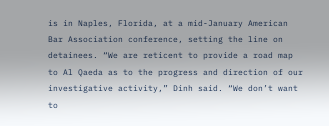is in Naples, Florida, at a mid-January American Bar Association conference, setting the line on detainees. “We are reticent to provide a road map to Al Qaeda as to the progress and direction of our investigative activity,” Dinh said. “We don’t want to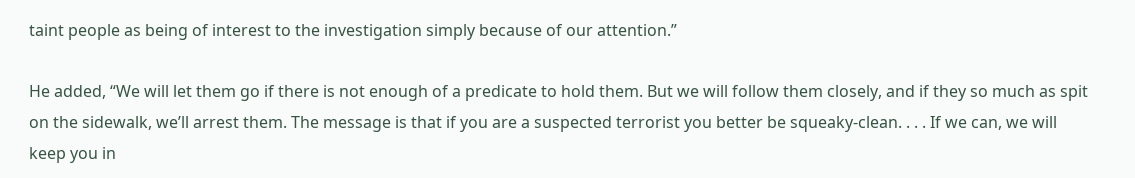taint people as being of interest to the investigation simply because of our attention.”

He added, “We will let them go if there is not enough of a predicate to hold them. But we will follow them closely, and if they so much as spit on the sidewalk, we’ll arrest them. The message is that if you are a suspected terrorist you better be squeaky-clean. . . . If we can, we will keep you in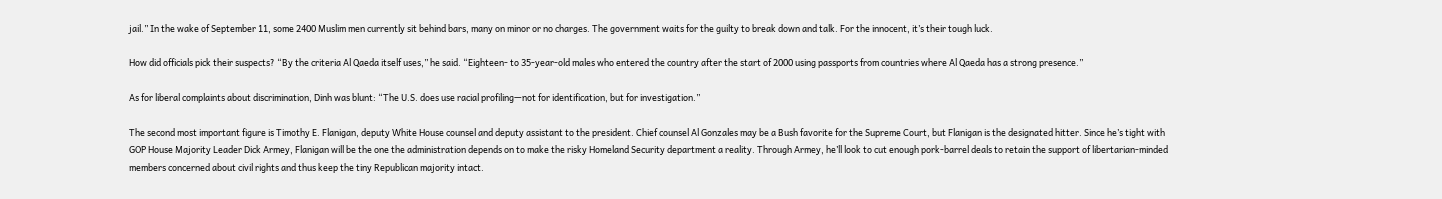jail.” In the wake of September 11, some 2400 Muslim men currently sit behind bars, many on minor or no charges. The government waits for the guilty to break down and talk. For the innocent, it’s their tough luck.

How did officials pick their suspects? “By the criteria Al Qaeda itself uses,” he said. “Eighteen- to 35-year-old males who entered the country after the start of 2000 using passports from countries where Al Qaeda has a strong presence.”

As for liberal complaints about discrimination, Dinh was blunt: “The U.S. does use racial profiling—not for identification, but for investigation.”

The second most important figure is Timothy E. Flanigan, deputy White House counsel and deputy assistant to the president. Chief counsel Al Gonzales may be a Bush favorite for the Supreme Court, but Flanigan is the designated hitter. Since he’s tight with GOP House Majority Leader Dick Armey, Flanigan will be the one the administration depends on to make the risky Homeland Security department a reality. Through Armey, he’ll look to cut enough pork-barrel deals to retain the support of libertarian-minded members concerned about civil rights and thus keep the tiny Republican majority intact.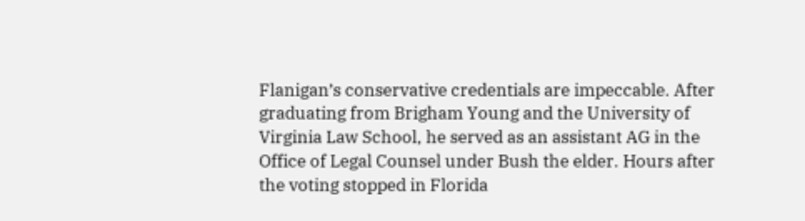Flanigan’s conservative credentials are impeccable. After graduating from Brigham Young and the University of Virginia Law School, he served as an assistant AG in the Office of Legal Counsel under Bush the elder. Hours after the voting stopped in Florida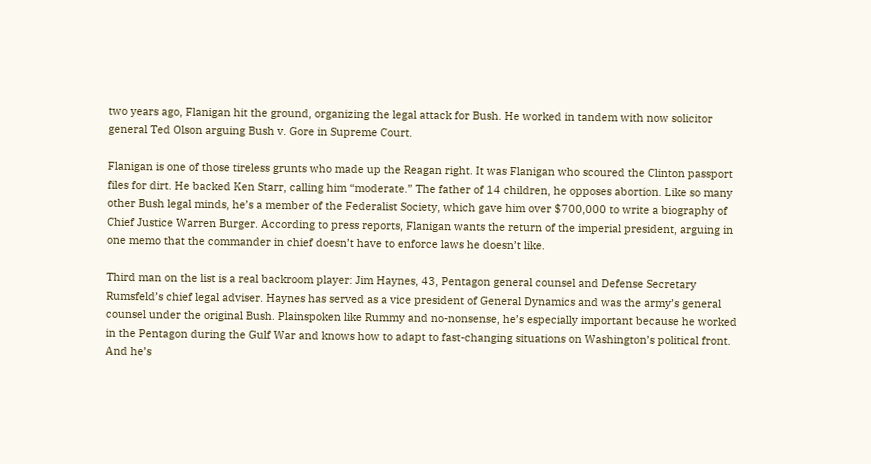two years ago, Flanigan hit the ground, organizing the legal attack for Bush. He worked in tandem with now solicitor general Ted Olson arguing Bush v. Gore in Supreme Court.

Flanigan is one of those tireless grunts who made up the Reagan right. It was Flanigan who scoured the Clinton passport files for dirt. He backed Ken Starr, calling him “moderate.” The father of 14 children, he opposes abortion. Like so many other Bush legal minds, he’s a member of the Federalist Society, which gave him over $700,000 to write a biography of Chief Justice Warren Burger. According to press reports, Flanigan wants the return of the imperial president, arguing in one memo that the commander in chief doesn’t have to enforce laws he doesn’t like.

Third man on the list is a real backroom player: Jim Haynes, 43, Pentagon general counsel and Defense Secretary Rumsfeld’s chief legal adviser. Haynes has served as a vice president of General Dynamics and was the army’s general counsel under the original Bush. Plainspoken like Rummy and no-nonsense, he’s especially important because he worked in the Pentagon during the Gulf War and knows how to adapt to fast-changing situations on Washington’s political front. And he’s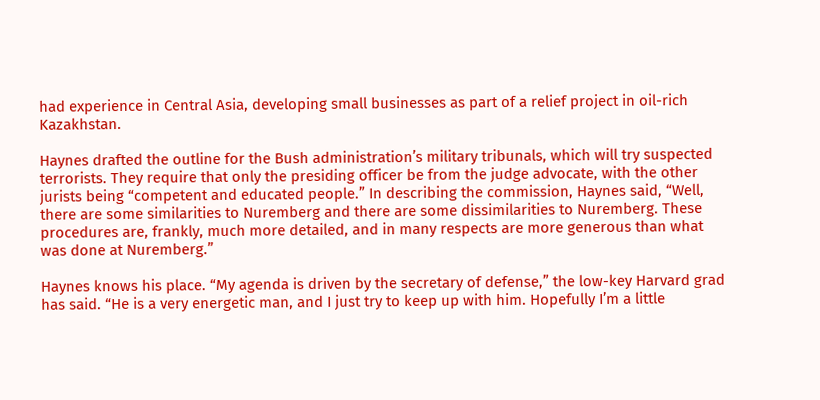had experience in Central Asia, developing small businesses as part of a relief project in oil-rich Kazakhstan.

Haynes drafted the outline for the Bush administration’s military tribunals, which will try suspected terrorists. They require that only the presiding officer be from the judge advocate, with the other jurists being “competent and educated people.” In describing the commission, Haynes said, “Well, there are some similarities to Nuremberg and there are some dissimilarities to Nuremberg. These procedures are, frankly, much more detailed, and in many respects are more generous than what was done at Nuremberg.”

Haynes knows his place. “My agenda is driven by the secretary of defense,” the low-key Harvard grad has said. “He is a very energetic man, and I just try to keep up with him. Hopefully I’m a little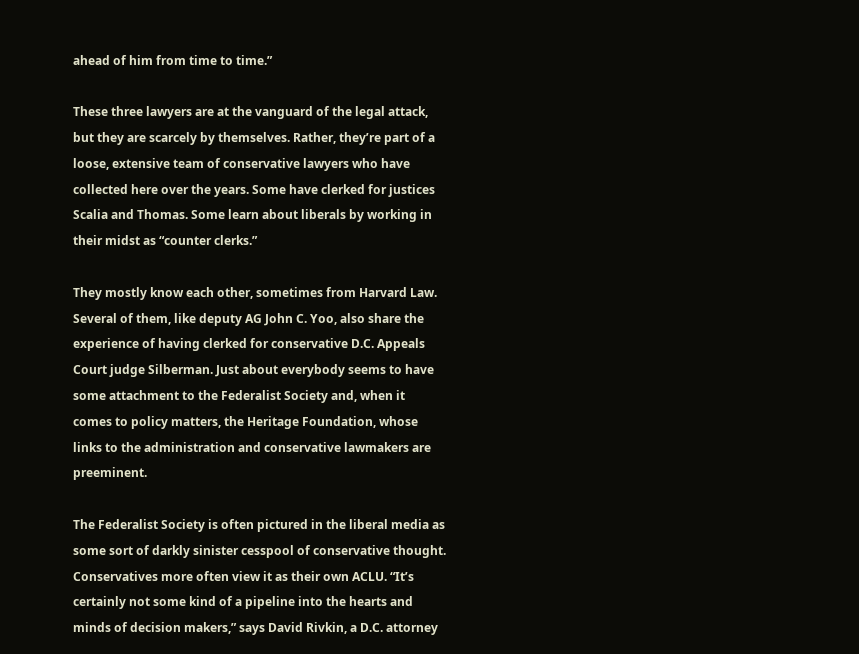ahead of him from time to time.”

These three lawyers are at the vanguard of the legal attack, but they are scarcely by themselves. Rather, they’re part of a loose, extensive team of conservative lawyers who have collected here over the years. Some have clerked for justices Scalia and Thomas. Some learn about liberals by working in their midst as “counter clerks.”

They mostly know each other, sometimes from Harvard Law. Several of them, like deputy AG John C. Yoo, also share the experience of having clerked for conservative D.C. Appeals Court judge Silberman. Just about everybody seems to have some attachment to the Federalist Society and, when it comes to policy matters, the Heritage Foundation, whose links to the administration and conservative lawmakers are preeminent.

The Federalist Society is often pictured in the liberal media as some sort of darkly sinister cesspool of conservative thought. Conservatives more often view it as their own ACLU. “It’s certainly not some kind of a pipeline into the hearts and minds of decision makers,” says David Rivkin, a D.C. attorney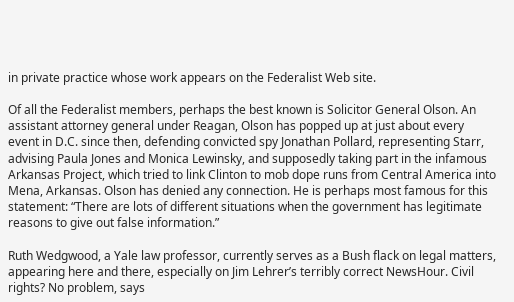in private practice whose work appears on the Federalist Web site.

Of all the Federalist members, perhaps the best known is Solicitor General Olson. An assistant attorney general under Reagan, Olson has popped up at just about every event in D.C. since then, defending convicted spy Jonathan Pollard, representing Starr, advising Paula Jones and Monica Lewinsky, and supposedly taking part in the infamous Arkansas Project, which tried to link Clinton to mob dope runs from Central America into Mena, Arkansas. Olson has denied any connection. He is perhaps most famous for this statement: “There are lots of different situations when the government has legitimate reasons to give out false information.”

Ruth Wedgwood, a Yale law professor, currently serves as a Bush flack on legal matters, appearing here and there, especially on Jim Lehrer’s terribly correct NewsHour. Civil rights? No problem, says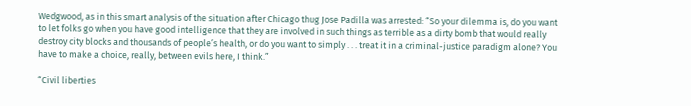Wedgwood, as in this smart analysis of the situation after Chicago thug Jose Padilla was arrested: “So your dilemma is, do you want to let folks go when you have good intelligence that they are involved in such things as terrible as a dirty bomb that would really destroy city blocks and thousands of people’s health, or do you want to simply . . . treat it in a criminal-justice paradigm alone? You have to make a choice, really, between evils here, I think.”

“Civil liberties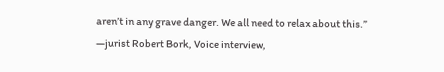aren’t in any grave danger. We all need to relax about this.”
—jurist Robert Bork, Voice interview,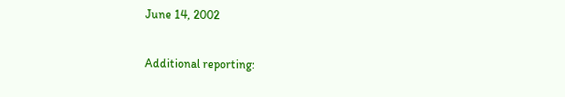June 14, 2002

Additional reporting: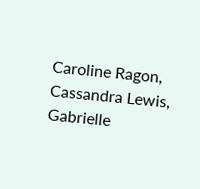Caroline Ragon, Cassandra Lewis, Gabrielle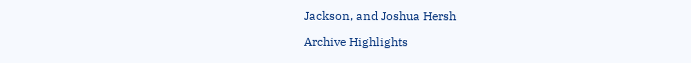Jackson, and Joshua Hersh

Archive Highlights